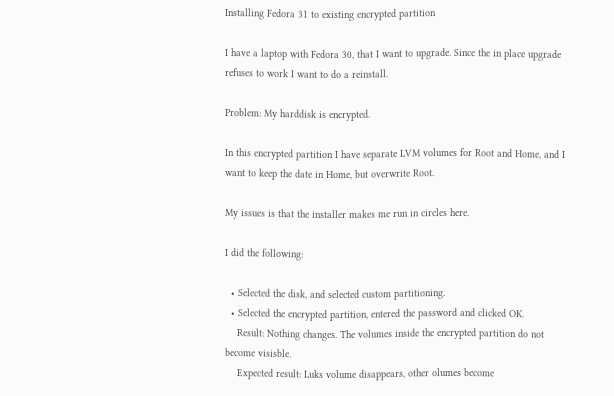Installing Fedora 31 to existing encrypted partition

I have a laptop with Fedora 30, that I want to upgrade. Since the in place upgrade refuses to work I want to do a reinstall.

Problem: My harddisk is encrypted.

In this encrypted partition I have separate LVM volumes for Root and Home, and I want to keep the date in Home, but overwrite Root.

My issues is that the installer makes me run in circles here.

I did the following:

  • Selected the disk, and selected custom partitioning.
  • Selected the encrypted partition, entered the password and clicked OK.
    Result: Nothing changes. The volumes inside the encrypted partition do not become visisble.
    Expected result: Luks volume disappears, other olumes become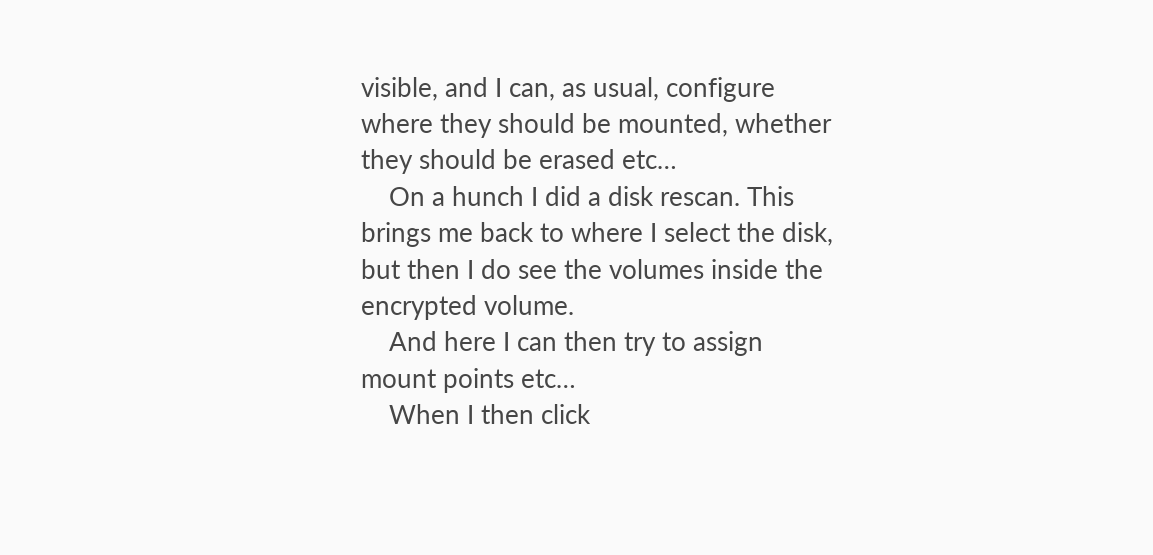visible, and I can, as usual, configure where they should be mounted, whether they should be erased etc…
    On a hunch I did a disk rescan. This brings me back to where I select the disk, but then I do see the volumes inside the encrypted volume.
    And here I can then try to assign mount points etc…
    When I then click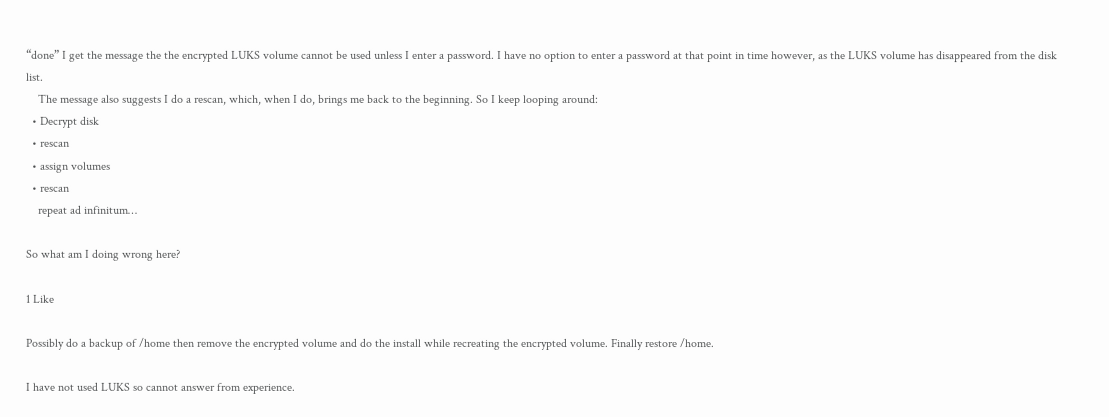“done” I get the message the the encrypted LUKS volume cannot be used unless I enter a password. I have no option to enter a password at that point in time however, as the LUKS volume has disappeared from the disk list.
    The message also suggests I do a rescan, which, when I do, brings me back to the beginning. So I keep looping around:
  • Decrypt disk
  • rescan
  • assign volumes
  • rescan
    repeat ad infinitum…

So what am I doing wrong here?

1 Like

Possibly do a backup of /home then remove the encrypted volume and do the install while recreating the encrypted volume. Finally restore /home.

I have not used LUKS so cannot answer from experience.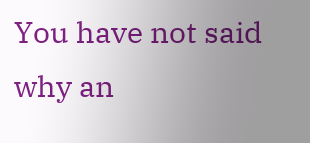You have not said why an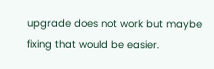upgrade does not work but maybe fixing that would be easier.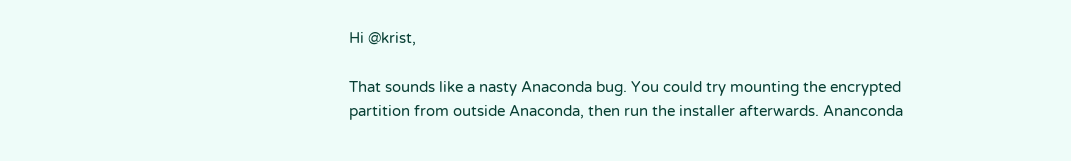Hi @krist,

That sounds like a nasty Anaconda bug. You could try mounting the encrypted partition from outside Anaconda, then run the installer afterwards. Ananconda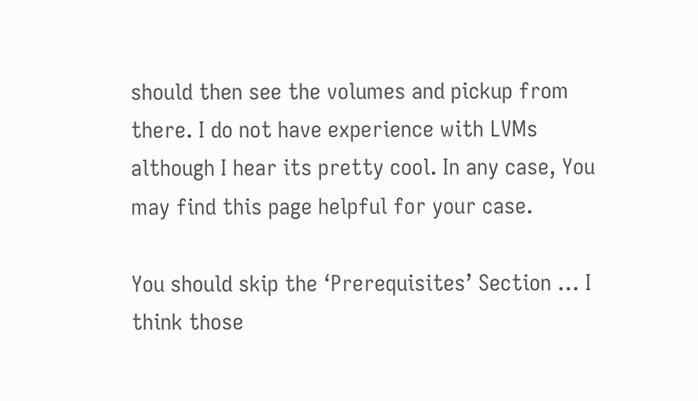should then see the volumes and pickup from there. I do not have experience with LVMs although I hear its pretty cool. In any case, You may find this page helpful for your case.

You should skip the ‘Prerequisites’ Section … I think those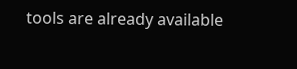tools are already available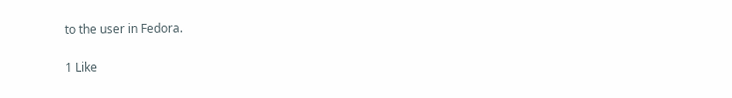to the user in Fedora.

1 Like